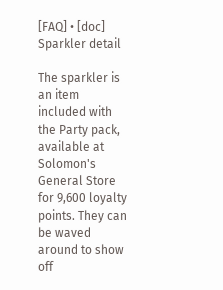[FAQ] • [doc]
Sparkler detail

The sparkler is an item included with the Party pack, available at Solomon's General Store for 9,600 loyalty points. They can be waved around to show off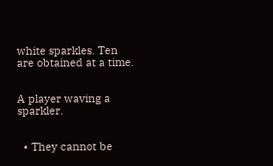white sparkles. Ten are obtained at a time.


A player waving a sparkler.


  • They cannot be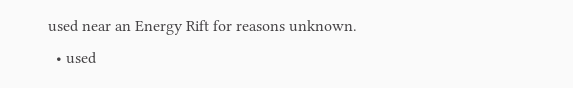used near an Energy Rift for reasons unknown.
  • used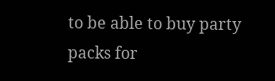to be able to buy party packs for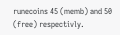runecoins 45 (memb) and 50 (free) respectivly.